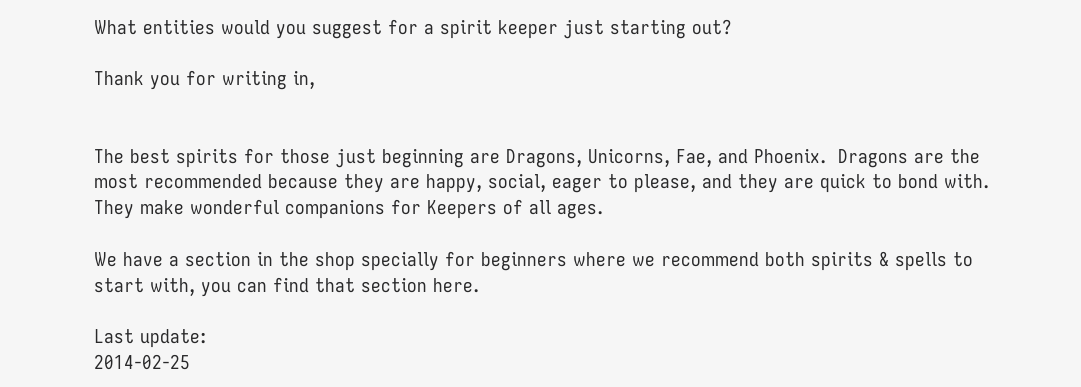What entities would you suggest for a spirit keeper just starting out?

Thank you for writing in,


The best spirits for those just beginning are Dragons, Unicorns, Fae, and Phoenix.  Dragons are the most recommended because they are happy, social, eager to please, and they are quick to bond with.  They make wonderful companions for Keepers of all ages.

We have a section in the shop specially for beginners where we recommend both spirits & spells to start with, you can find that section here.

Last update:
2014-02-25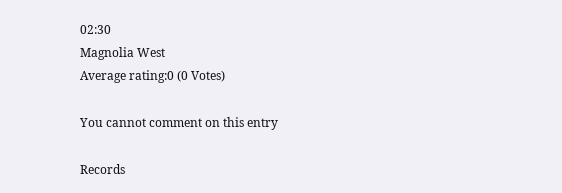02:30
Magnolia West
Average rating:0 (0 Votes)

You cannot comment on this entry

Records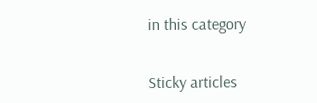in this category


Sticky articles